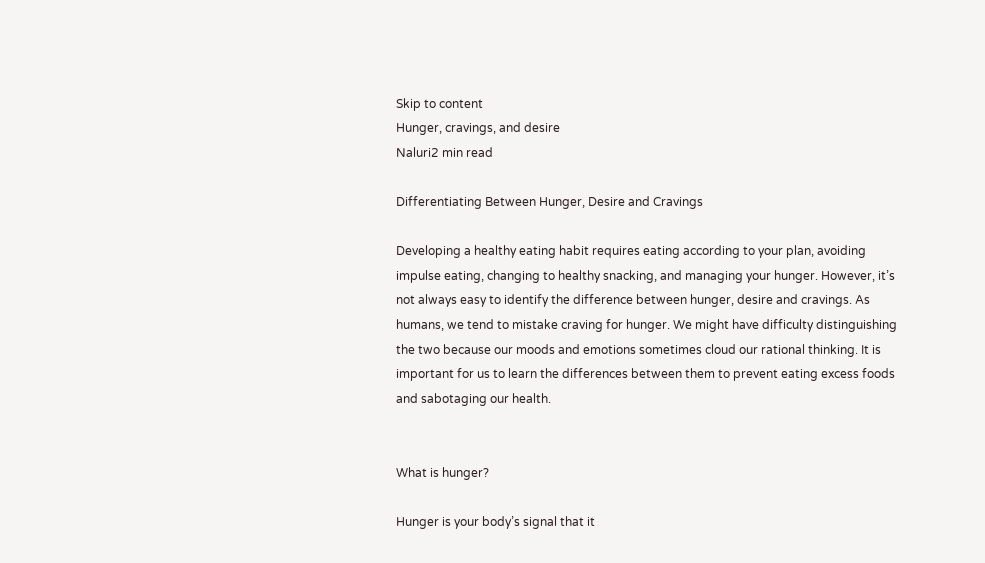Skip to content
Hunger, cravings, and desire
Naluri2 min read

Differentiating Between Hunger, Desire and Cravings

Developing a healthy eating habit requires eating according to your plan, avoiding impulse eating, changing to healthy snacking, and managing your hunger. However, it’s not always easy to identify the difference between hunger, desire and cravings. As humans, we tend to mistake craving for hunger. We might have difficulty distinguishing the two because our moods and emotions sometimes cloud our rational thinking. It is important for us to learn the differences between them to prevent eating excess foods and sabotaging our health.


What is hunger?

Hunger is your body’s signal that it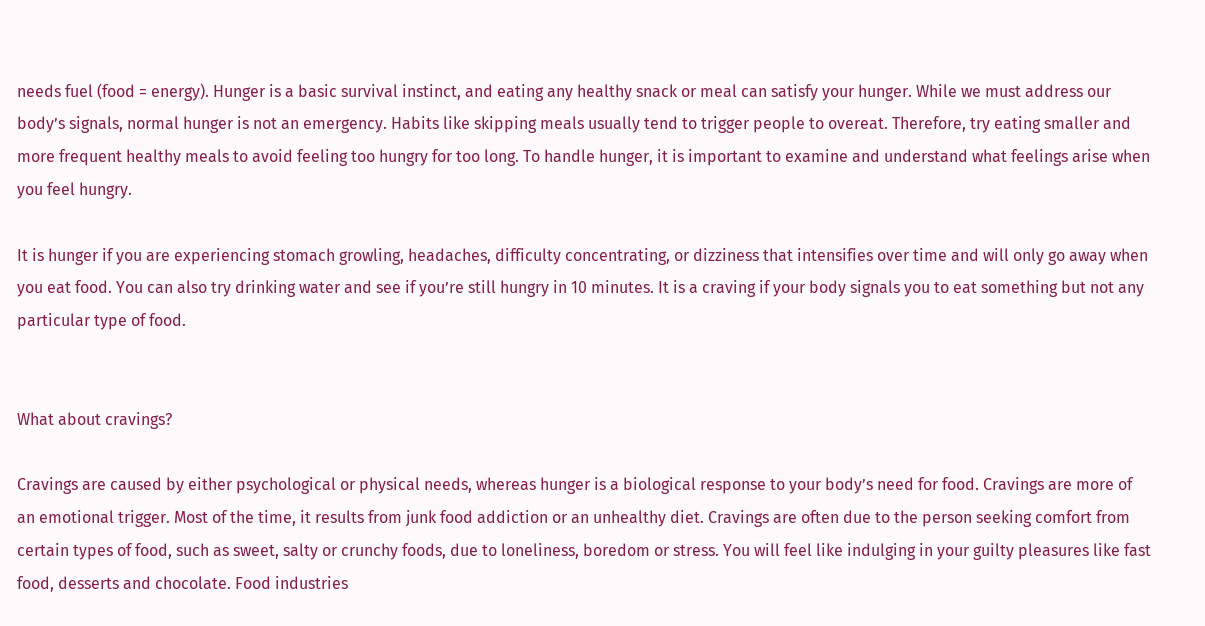needs fuel (food = energy). Hunger is a basic survival instinct, and eating any healthy snack or meal can satisfy your hunger. While we must address our body’s signals, normal hunger is not an emergency. Habits like skipping meals usually tend to trigger people to overeat. Therefore, try eating smaller and more frequent healthy meals to avoid feeling too hungry for too long. To handle hunger, it is important to examine and understand what feelings arise when you feel hungry.

It is hunger if you are experiencing stomach growling, headaches, difficulty concentrating, or dizziness that intensifies over time and will only go away when you eat food. You can also try drinking water and see if you’re still hungry in 10 minutes. It is a craving if your body signals you to eat something but not any particular type of food.


What about cravings?

Cravings are caused by either psychological or physical needs, whereas hunger is a biological response to your body’s need for food. Cravings are more of an emotional trigger. Most of the time, it results from junk food addiction or an unhealthy diet. Cravings are often due to the person seeking comfort from certain types of food, such as sweet, salty or crunchy foods, due to loneliness, boredom or stress. You will feel like indulging in your guilty pleasures like fast food, desserts and chocolate. Food industries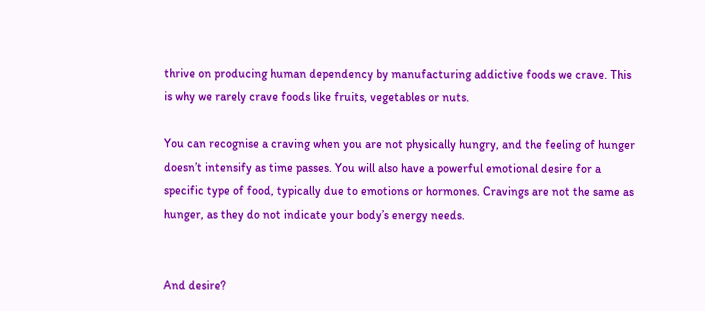thrive on producing human dependency by manufacturing addictive foods we crave. This is why we rarely crave foods like fruits, vegetables or nuts.

You can recognise a craving when you are not physically hungry, and the feeling of hunger doesn’t intensify as time passes. You will also have a powerful emotional desire for a specific type of food, typically due to emotions or hormones. Cravings are not the same as hunger, as they do not indicate your body’s energy needs.


And desire?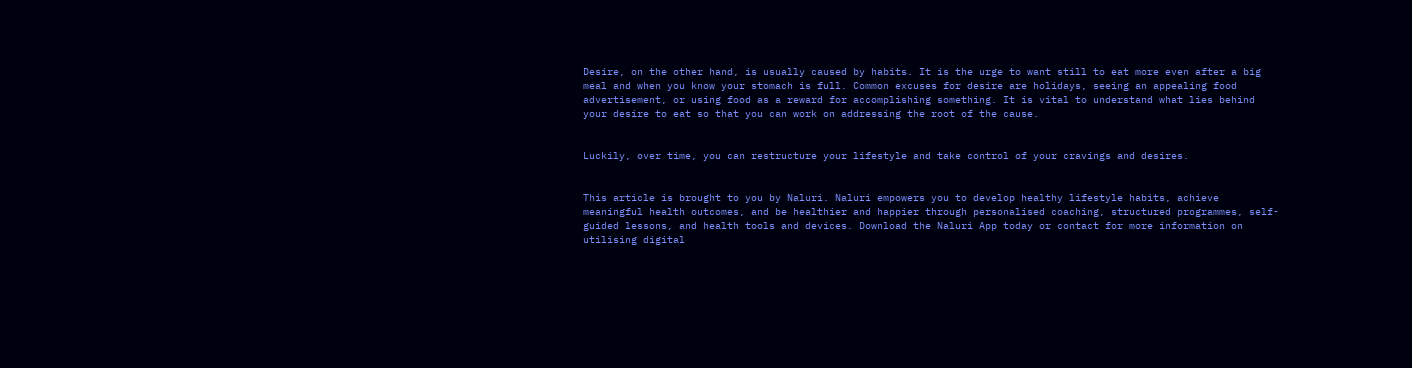Desire, on the other hand, is usually caused by habits. It is the urge to want still to eat more even after a big meal and when you know your stomach is full. Common excuses for desire are holidays, seeing an appealing food advertisement, or using food as a reward for accomplishing something. It is vital to understand what lies behind your desire to eat so that you can work on addressing the root of the cause.


Luckily, over time, you can restructure your lifestyle and take control of your cravings and desires.


This article is brought to you by Naluri. Naluri empowers you to develop healthy lifestyle habits, achieve meaningful health outcomes, and be healthier and happier through personalised coaching, structured programmes, self-guided lessons, and health tools and devices. Download the Naluri App today or contact for more information on utilising digital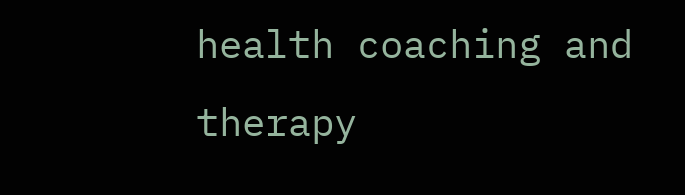health coaching and therapy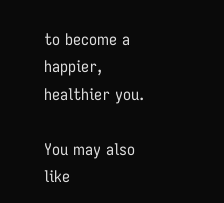to become a happier, healthier you.

You may also like